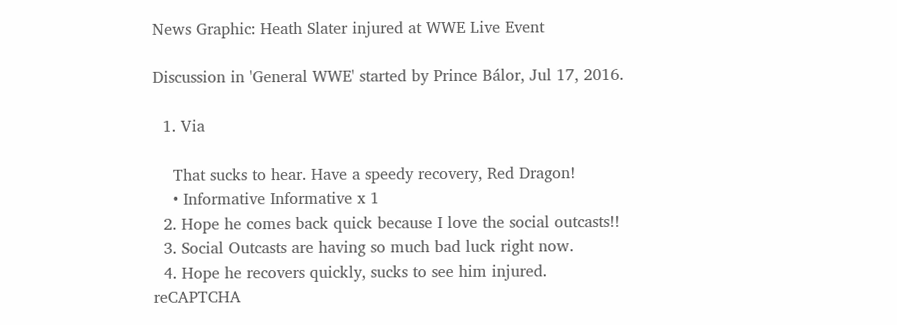News Graphic: Heath Slater injured at WWE Live Event

Discussion in 'General WWE' started by Prince Bálor, Jul 17, 2016.

  1. Via

    That sucks to hear. Have a speedy recovery, Red Dragon!
    • Informative Informative x 1
  2. Hope he comes back quick because I love the social outcasts!!
  3. Social Outcasts are having so much bad luck right now.
  4. Hope he recovers quickly, sucks to see him injured.
reCAPTCHA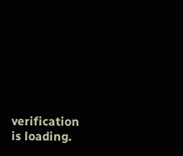verification is loading.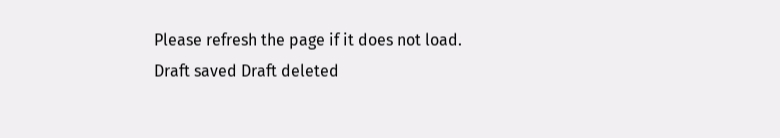Please refresh the page if it does not load.
Draft saved Draft deleted